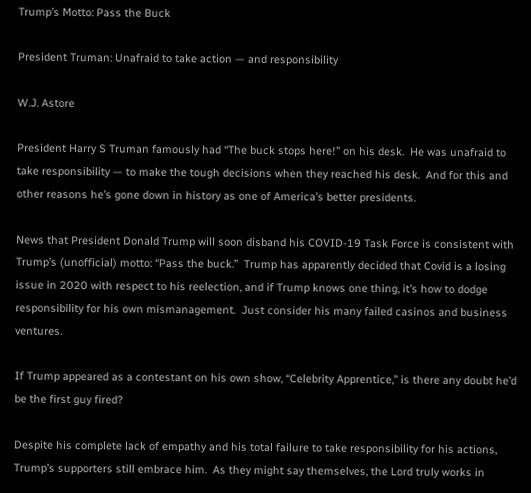Trump’s Motto: Pass the Buck

President Truman: Unafraid to take action — and responsibility

W.J. Astore

President Harry S Truman famously had “The buck stops here!” on his desk.  He was unafraid to take responsibility — to make the tough decisions when they reached his desk.  And for this and other reasons he’s gone down in history as one of America’s better presidents.

News that President Donald Trump will soon disband his COVID-19 Task Force is consistent with Trump’s (unofficial) motto: “Pass the buck.”  Trump has apparently decided that Covid is a losing issue in 2020 with respect to his reelection, and if Trump knows one thing, it’s how to dodge responsibility for his own mismanagement.  Just consider his many failed casinos and business ventures.

If Trump appeared as a contestant on his own show, “Celebrity Apprentice,” is there any doubt he’d be the first guy fired?

Despite his complete lack of empathy and his total failure to take responsibility for his actions, Trump’s supporters still embrace him.  As they might say themselves, the Lord truly works in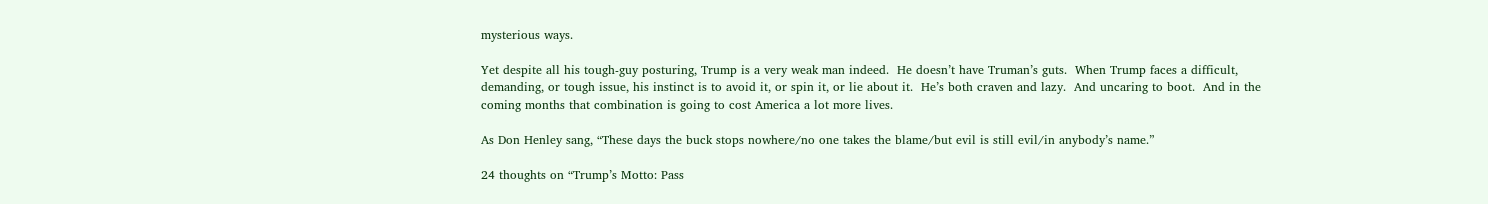mysterious ways.

Yet despite all his tough-guy posturing, Trump is a very weak man indeed.  He doesn’t have Truman’s guts.  When Trump faces a difficult, demanding, or tough issue, his instinct is to avoid it, or spin it, or lie about it.  He’s both craven and lazy.  And uncaring to boot.  And in the coming months that combination is going to cost America a lot more lives.

As Don Henley sang, “These days the buck stops nowhere/no one takes the blame/but evil is still evil/in anybody’s name.”

24 thoughts on “Trump’s Motto: Pass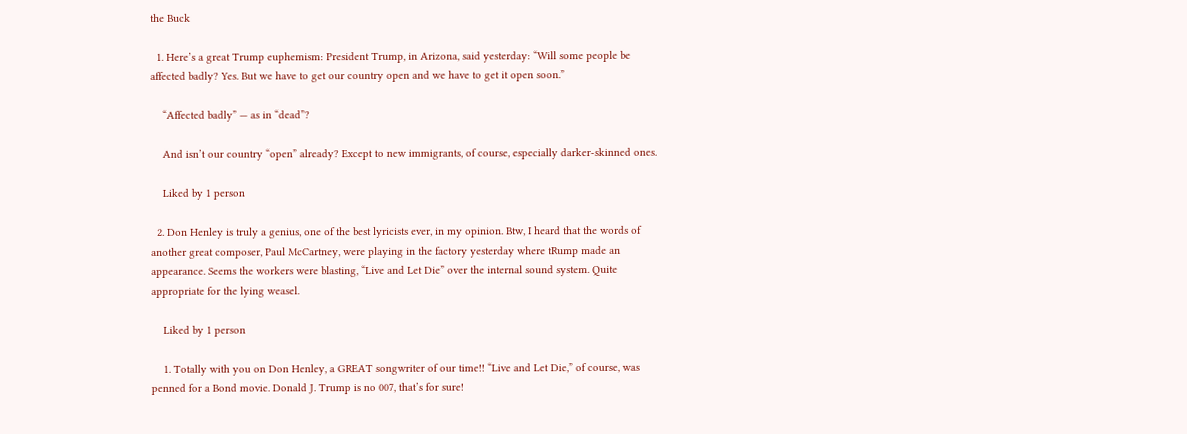the Buck

  1. Here’s a great Trump euphemism: President Trump, in Arizona, said yesterday: “Will some people be affected badly? Yes. But we have to get our country open and we have to get it open soon.”

    “Affected badly” — as in “dead”?

    And isn’t our country “open” already? Except to new immigrants, of course, especially darker-skinned ones.

    Liked by 1 person

  2. Don Henley is truly a genius, one of the best lyricists ever, in my opinion. Btw, I heard that the words of another great composer, Paul McCartney, were playing in the factory yesterday where tRump made an appearance. Seems the workers were blasting, “Live and Let Die” over the internal sound system. Quite appropriate for the lying weasel.

    Liked by 1 person

    1. Totally with you on Don Henley, a GREAT songwriter of our time!! “Live and Let Die,” of course, was penned for a Bond movie. Donald J. Trump is no 007, that’s for sure!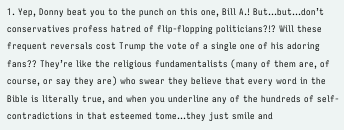1. Yep, Donny beat you to the punch on this one, Bill A.! But…but…don’t conservatives profess hatred of flip-flopping politicians?!? Will these frequent reversals cost Trump the vote of a single one of his adoring fans?? They’re like the religious fundamentalists (many of them are, of course, or say they are) who swear they believe that every word in the Bible is literally true, and when you underline any of the hundreds of self-contradictions in that esteemed tome…they just smile and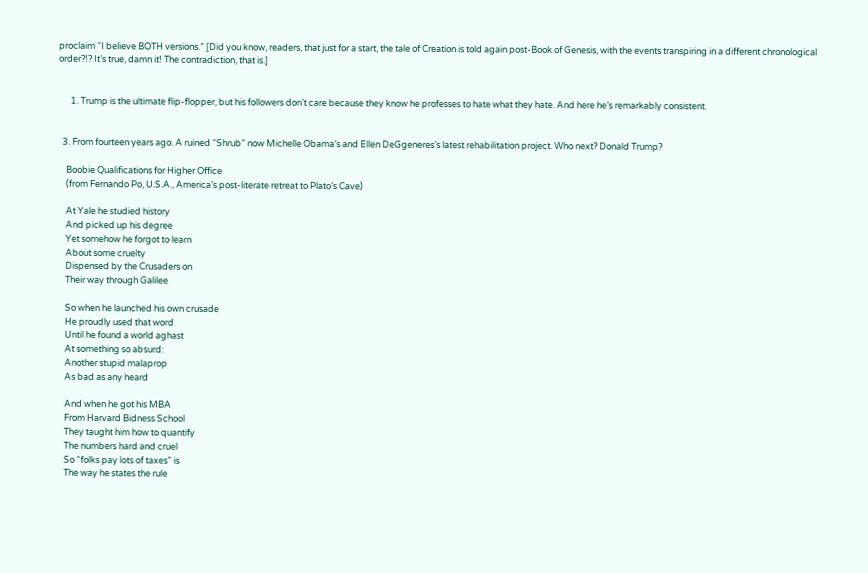proclaim “I believe BOTH versions.” [Did you know, readers, that just for a start, the tale of Creation is told again post-Book of Genesis, with the events transpiring in a different chronological order?!? It’s true, damn it! The contradiction, that is.]


      1. Trump is the ultimate flip-flopper, but his followers don’t care because they know he professes to hate what they hate. And here he’s remarkably consistent.


  3. From fourteen years ago. A ruined “Shrub” now Michelle Obama’s and Ellen DeGgeneres’s latest rehabilitation project. Who next? Donald Trump?

    Boobie Qualifications for Higher Office
    (from Fernando Po, U.S.A., America’s post-literate retreat to Plato’s Cave)

    At Yale he studied history
    And picked up his degree
    Yet somehow he forgot to learn
    About some cruelty
    Dispensed by the Crusaders on
    Their way through Galilee

    So when he launched his own crusade
    He proudly used that word
    Until he found a world aghast
    At something so absurd:
    Another stupid malaprop
    As bad as any heard

    And when he got his MBA
    From Harvard Bidness School
    They taught him how to quantify
    The numbers hard and cruel
    So “folks pay lots of taxes” is
    The way he states the rule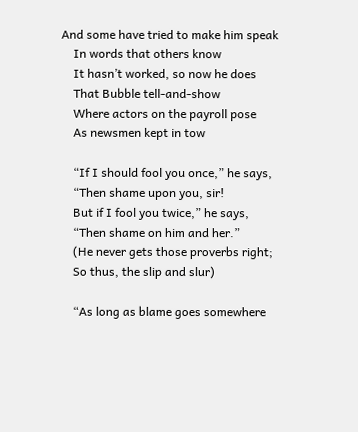And some have tried to make him speak
    In words that others know
    It hasn’t worked, so now he does
    That Bubble tell-and-show
    Where actors on the payroll pose
    As newsmen kept in tow

    “If I should fool you once,” he says,
    “Then shame upon you, sir!
    But if I fool you twice,” he says,
    “Then shame on him and her.”
    (He never gets those proverbs right;
    So thus, the slip and slur)

    “As long as blame goes somewhere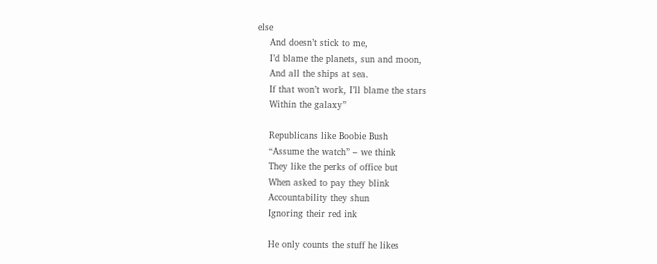else
    And doesn’t stick to me,
    I’d blame the planets, sun and moon,
    And all the ships at sea.
    If that won’t work, I’ll blame the stars
    Within the galaxy”

    Republicans like Boobie Bush
    “Assume the watch” – we think
    They like the perks of office but
    When asked to pay they blink
    Accountability they shun
    Ignoring their red ink

    He only counts the stuff he likes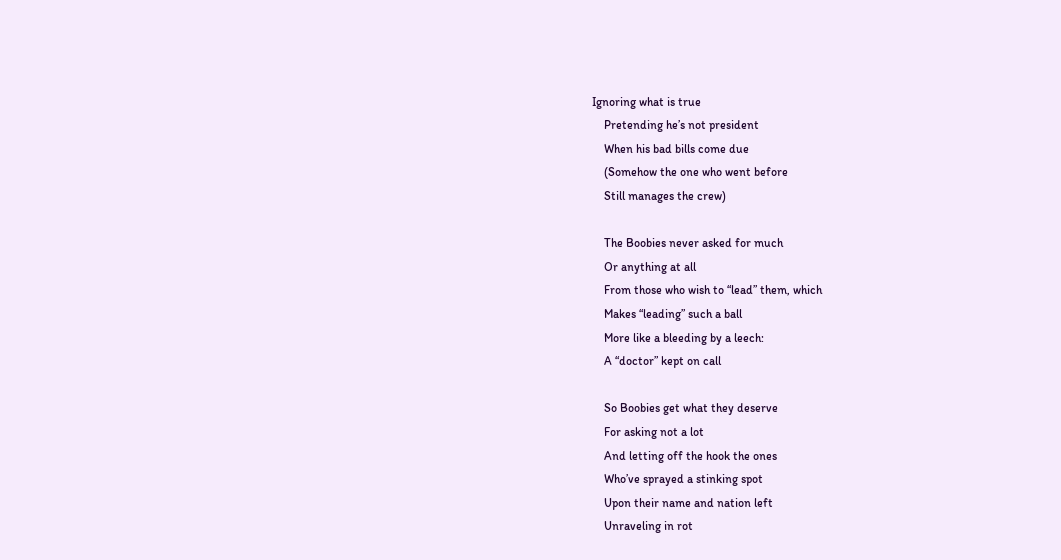Ignoring what is true
    Pretending he’s not president
    When his bad bills come due
    (Somehow the one who went before
    Still manages the crew)

    The Boobies never asked for much
    Or anything at all
    From those who wish to “lead” them, which
    Makes “leading” such a ball
    More like a bleeding by a leech:
    A “doctor” kept on call

    So Boobies get what they deserve
    For asking not a lot
    And letting off the hook the ones
    Who’ve sprayed a stinking spot
    Upon their name and nation left
    Unraveling in rot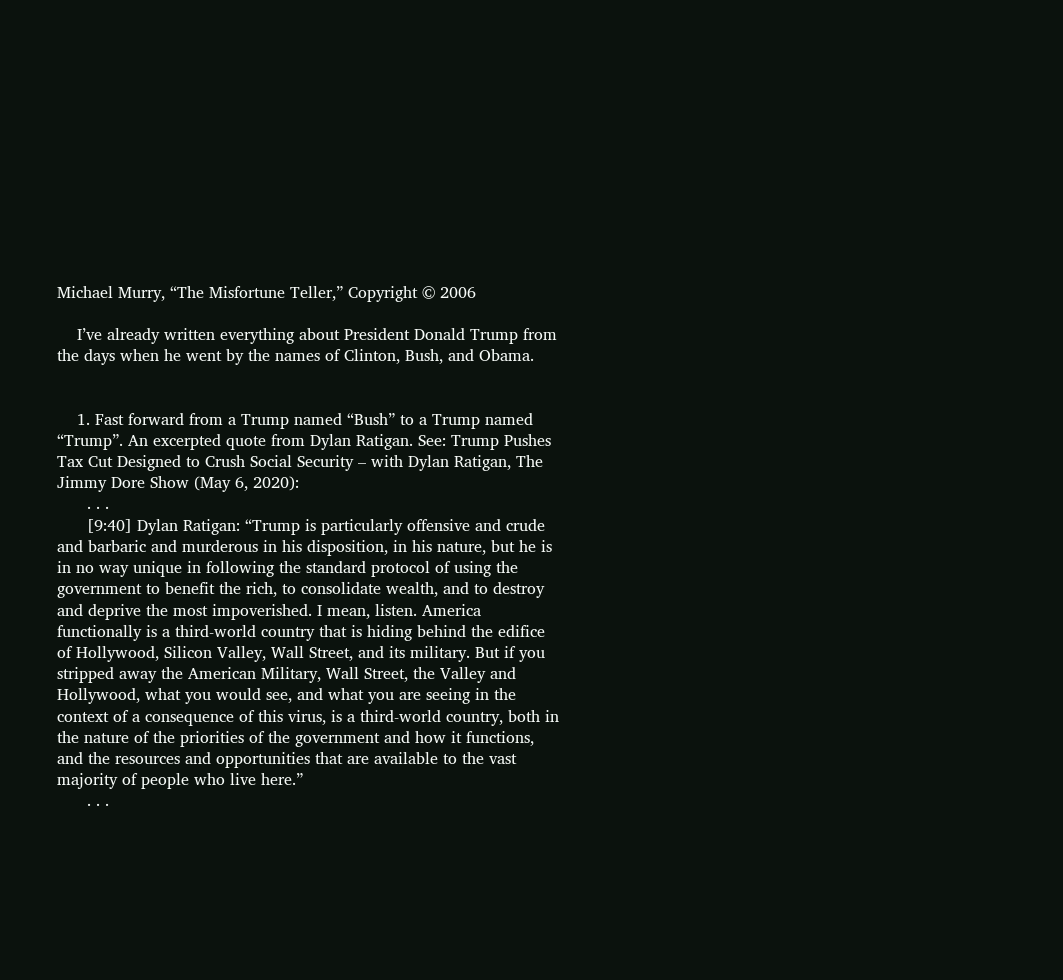Michael Murry, “The Misfortune Teller,” Copyright © 2006

    I’ve already written everything about President Donald Trump from the days when he went by the names of Clinton, Bush, and Obama.


    1. Fast forward from a Trump named “Bush” to a Trump named “Trump”. An excerpted quote from Dylan Ratigan. See: Trump Pushes Tax Cut Designed to Crush Social Security – with Dylan Ratigan, The Jimmy Dore Show (May 6, 2020):
      . . .
      [9:40] Dylan Ratigan: “Trump is particularly offensive and crude and barbaric and murderous in his disposition, in his nature, but he is in no way unique in following the standard protocol of using the government to benefit the rich, to consolidate wealth, and to destroy and deprive the most impoverished. I mean, listen. America functionally is a third-world country that is hiding behind the edifice of Hollywood, Silicon Valley, Wall Street, and its military. But if you stripped away the American Military, Wall Street, the Valley and Hollywood, what you would see, and what you are seeing in the context of a consequence of this virus, is a third-world country, both in the nature of the priorities of the government and how it functions, and the resources and opportunities that are available to the vast majority of people who live here.”
      . . .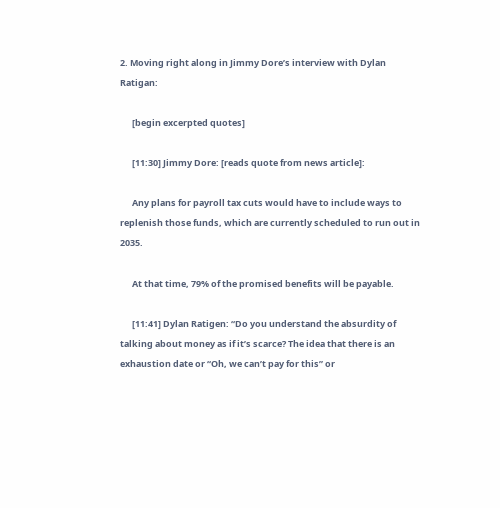2. Moving right along in Jimmy Dore’s interview with Dylan Ratigan:

      [begin excerpted quotes]

      [11:30] Jimmy Dore: [reads quote from news article]:

      Any plans for payroll tax cuts would have to include ways to replenish those funds, which are currently scheduled to run out in 2035.

      At that time, 79% of the promised benefits will be payable.

      [11:41] Dylan Ratigen: “Do you understand the absurdity of talking about money as if it’s scarce? The idea that there is an exhaustion date or “Oh, we can’t pay for this” or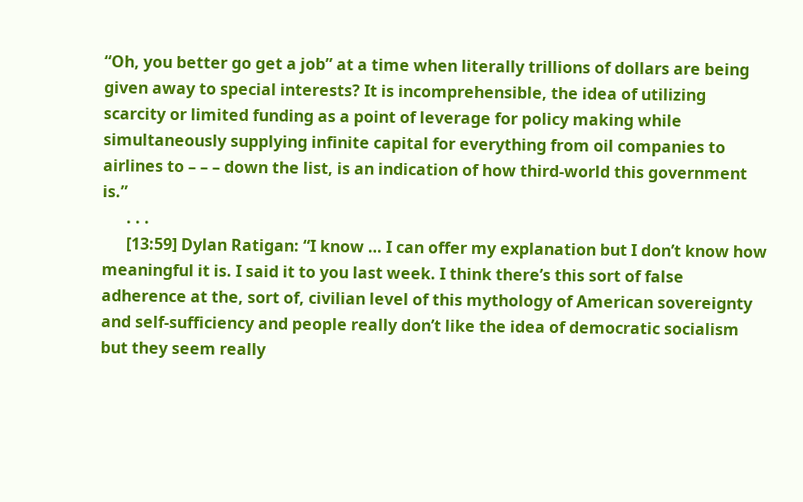“Oh, you better go get a job” at a time when literally trillions of dollars are being given away to special interests? It is incomprehensible, the idea of utilizing scarcity or limited funding as a point of leverage for policy making while simultaneously supplying infinite capital for everything from oil companies to airlines to – – – down the list, is an indication of how third-world this government is.”
      . . .
      [13:59] Dylan Ratigan: “I know … I can offer my explanation but I don’t know how meaningful it is. I said it to you last week. I think there’s this sort of false adherence at the, sort of, civilian level of this mythology of American sovereignty and self-sufficiency and people really don’t like the idea of democratic socialism but they seem really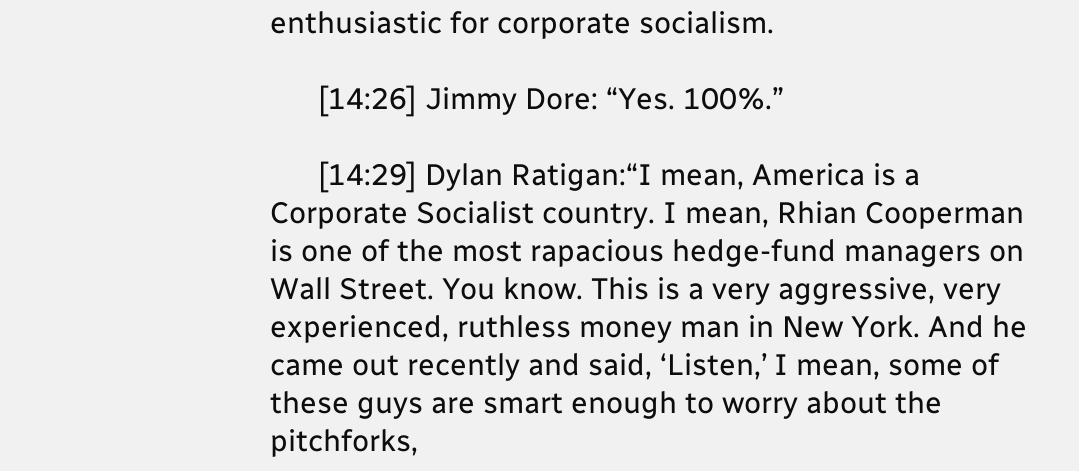enthusiastic for corporate socialism.

      [14:26] Jimmy Dore: “Yes. 100%.”

      [14:29] Dylan Ratigan:“I mean, America is a Corporate Socialist country. I mean, Rhian Cooperman is one of the most rapacious hedge-fund managers on Wall Street. You know. This is a very aggressive, very experienced, ruthless money man in New York. And he came out recently and said, ‘Listen,’ I mean, some of these guys are smart enough to worry about the pitchforks,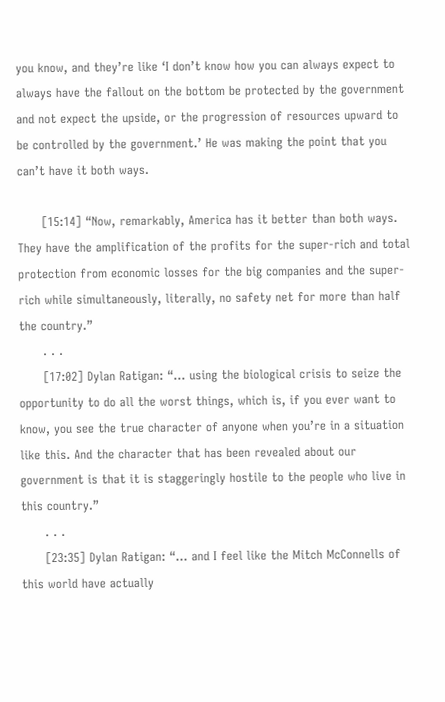you know, and they’re like ‘I don’t know how you can always expect to always have the fallout on the bottom be protected by the government and not expect the upside, or the progression of resources upward to be controlled by the government.’ He was making the point that you can’t have it both ways.

      [15:14] “Now, remarkably, America has it better than both ways. They have the amplification of the profits for the super-rich and total protection from economic losses for the big companies and the super-rich while simultaneously, literally, no safety net for more than half the country.”
      . . .
      [17:02] Dylan Ratigan: “… using the biological crisis to seize the opportunity to do all the worst things, which is, if you ever want to know, you see the true character of anyone when you’re in a situation like this. And the character that has been revealed about our government is that it is staggeringly hostile to the people who live in this country.”
      . . .
      [23:35] Dylan Ratigan: “… and I feel like the Mitch McConnells of this world have actually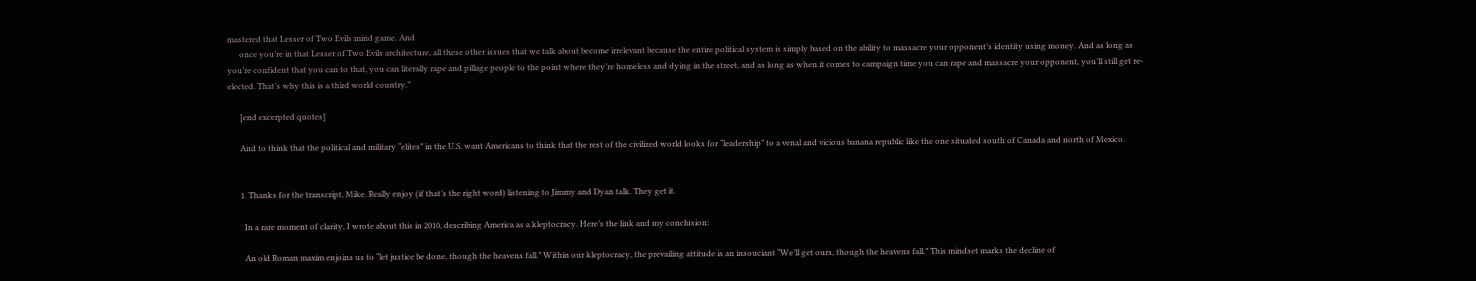mastered that Lesser of Two Evils mind game. And
      once you’re in that Lesser of Two Evils architecture, all these other issues that we talk about become irrelevant because the entire political system is simply based on the ability to massacre your opponent’s identity using money. And as long as you’re confident that you can to that, you can literally rape and pillage people to the point where they’re homeless and dying in the street, and as long as when it comes to campaign time you can rape and massacre your opponent, you’ll still get re-elected. That’s why this is a third world country.”

      [end excerpted quotes]

      And to think that the political and military “elites” in the U.S. want Americans to think that the rest of the civilized world looks for “leadership” to a venal and vicious banana republic like the one situated south of Canada and north of Mexico.


      1. Thanks for the transcript, Mike. Really enjoy (if that’s the right word) listening to Jimmy and Dyan talk. They get it.

        In a rare moment of clarity, I wrote about this in 2010, describing America as a kleptocracy. Here’s the link and my conclusion:

        An old Roman maxim enjoins us to “let justice be done, though the heavens fall.” Within our kleptocracy, the prevailing attitude is an insouciant “We’ll get ours, though the heavens fall.” This mindset marks the decline of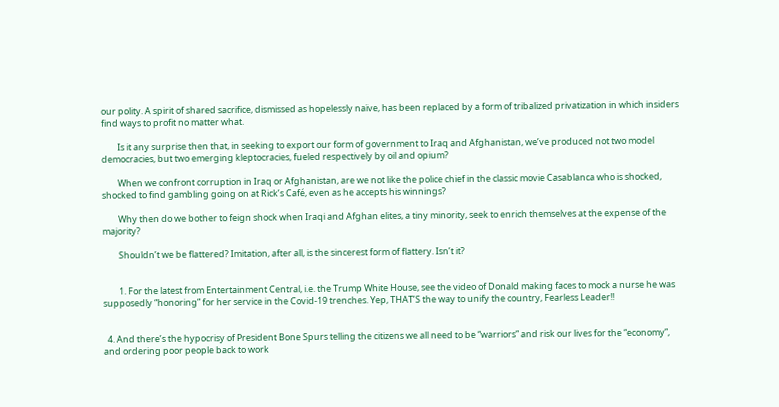our polity. A spirit of shared sacrifice, dismissed as hopelessly naïve, has been replaced by a form of tribalized privatization in which insiders find ways to profit no matter what.

        Is it any surprise then that, in seeking to export our form of government to Iraq and Afghanistan, we’ve produced not two model democracies, but two emerging kleptocracies, fueled respectively by oil and opium?

        When we confront corruption in Iraq or Afghanistan, are we not like the police chief in the classic movie Casablanca who is shocked, shocked to find gambling going on at Rick’s Café, even as he accepts his winnings?

        Why then do we bother to feign shock when Iraqi and Afghan elites, a tiny minority, seek to enrich themselves at the expense of the majority?

        Shouldn’t we be flattered? Imitation, after all, is the sincerest form of flattery. Isn’t it?


        1. For the latest from Entertainment Central, i.e. the Trump White House, see the video of Donald making faces to mock a nurse he was supposedly “honoring” for her service in the Covid-19 trenches. Yep, THAT’S the way to unify the country, Fearless Leader!!


  4. And there’s the hypocrisy of President Bone Spurs telling the citizens we all need to be “warriors” and risk our lives for the “economy”, and ordering poor people back to work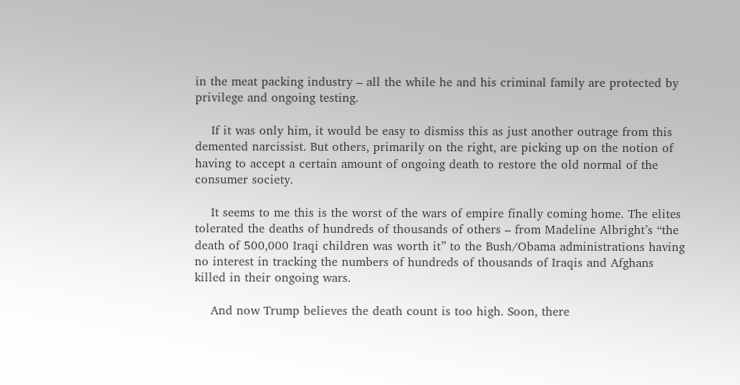in the meat packing industry – all the while he and his criminal family are protected by privilege and ongoing testing.

    If it was only him, it would be easy to dismiss this as just another outrage from this demented narcissist. But others, primarily on the right, are picking up on the notion of having to accept a certain amount of ongoing death to restore the old normal of the consumer society.

    It seems to me this is the worst of the wars of empire finally coming home. The elites tolerated the deaths of hundreds of thousands of others – from Madeline Albright’s “the death of 500,000 Iraqi children was worth it” to the Bush/Obama administrations having no interest in tracking the numbers of hundreds of thousands of Iraqis and Afghans killed in their ongoing wars.

    And now Trump believes the death count is too high. Soon, there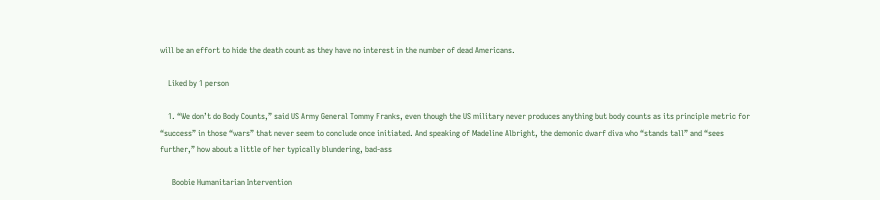will be an effort to hide the death count as they have no interest in the number of dead Americans.

    Liked by 1 person

    1. “We don’t do Body Counts,” said US Army General Tommy Franks, even though the US military never produces anything but body counts as its principle metric for “success” in those “wars” that never seem to conclude once initiated. And speaking of Madeline Albright, the demonic dwarf diva who “stands tall” and “sees further,” how about a little of her typically blundering, bad-ass

      Boobie Humanitarian Intervention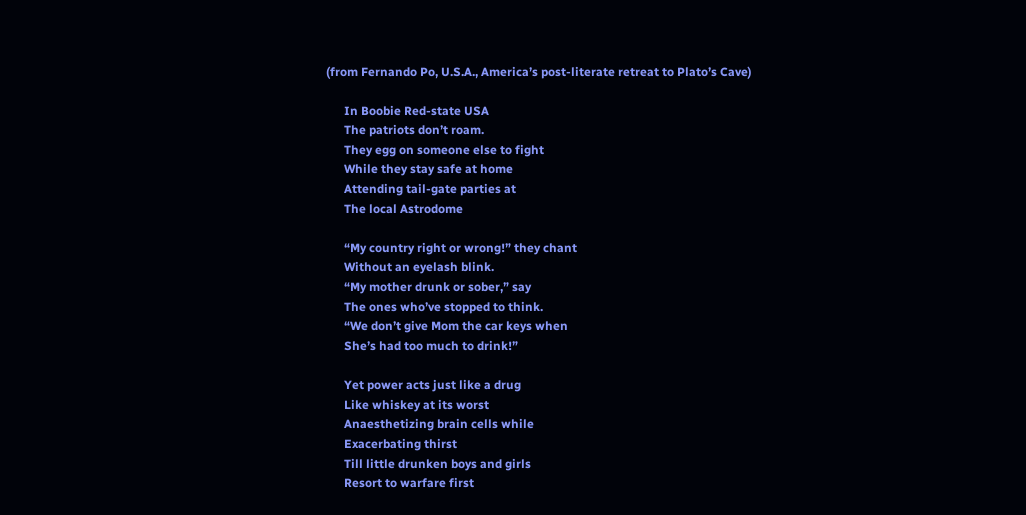(from Fernando Po, U.S.A., America’s post-literate retreat to Plato’s Cave)

      In Boobie Red-state USA
      The patriots don’t roam.
      They egg on someone else to fight
      While they stay safe at home
      Attending tail-gate parties at
      The local Astrodome

      “My country right or wrong!” they chant
      Without an eyelash blink.
      “My mother drunk or sober,” say
      The ones who’ve stopped to think.
      “We don’t give Mom the car keys when
      She’s had too much to drink!”

      Yet power acts just like a drug
      Like whiskey at its worst
      Anaesthetizing brain cells while
      Exacerbating thirst
      Till little drunken boys and girls
      Resort to warfare first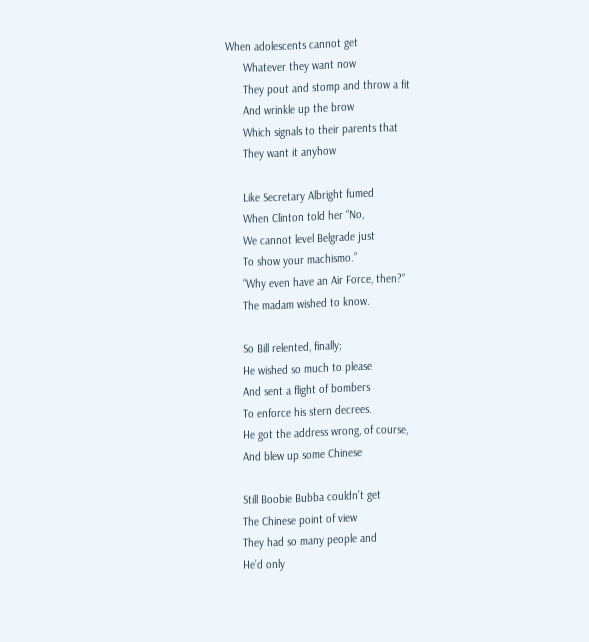When adolescents cannot get
      Whatever they want now
      They pout and stomp and throw a fit
      And wrinkle up the brow
      Which signals to their parents that
      They want it anyhow

      Like Secretary Albright fumed
      When Clinton told her “No,
      We cannot level Belgrade just
      To show your machismo.”
      “Why even have an Air Force, then?”
      The madam wished to know.

      So Bill relented, finally;
      He wished so much to please
      And sent a flight of bombers
      To enforce his stern decrees.
      He got the address wrong, of course,
      And blew up some Chinese

      Still Boobie Bubba couldn’t get
      The Chinese point of view
      They had so many people and
      He’d only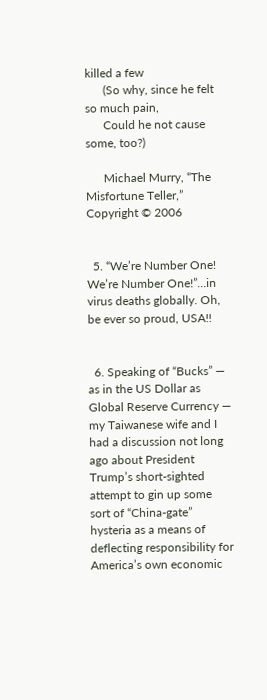killed a few
      (So why, since he felt so much pain,
      Could he not cause some, too?)

      Michael Murry, “The Misfortune Teller,” Copyright © 2006


  5. “We’re Number One! We’re Number One!”…in virus deaths globally. Oh, be ever so proud, USA!!


  6. Speaking of “Bucks” — as in the US Dollar as Global Reserve Currency — my Taiwanese wife and I had a discussion not long ago about President Trump’s short-sighted attempt to gin up some sort of “China-gate” hysteria as a means of deflecting responsibility for America’s own economic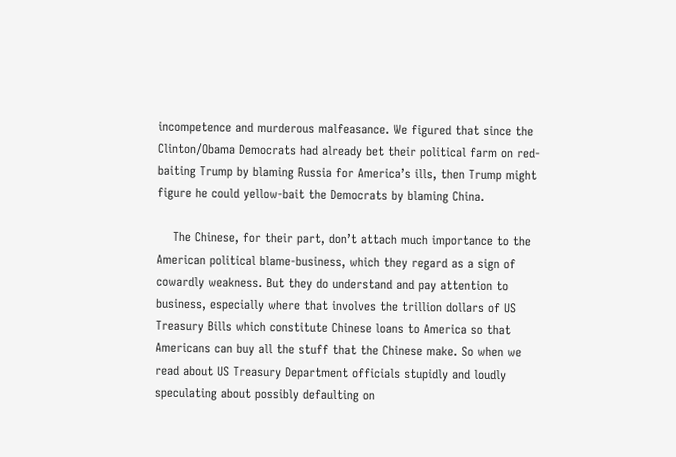incompetence and murderous malfeasance. We figured that since the Clinton/Obama Democrats had already bet their political farm on red-baiting Trump by blaming Russia for America’s ills, then Trump might figure he could yellow-bait the Democrats by blaming China.

    The Chinese, for their part, don’t attach much importance to the American political blame-business, which they regard as a sign of cowardly weakness. But they do understand and pay attention to business, especially where that involves the trillion dollars of US Treasury Bills which constitute Chinese loans to America so that Americans can buy all the stuff that the Chinese make. So when we read about US Treasury Department officials stupidly and loudly speculating about possibly defaulting on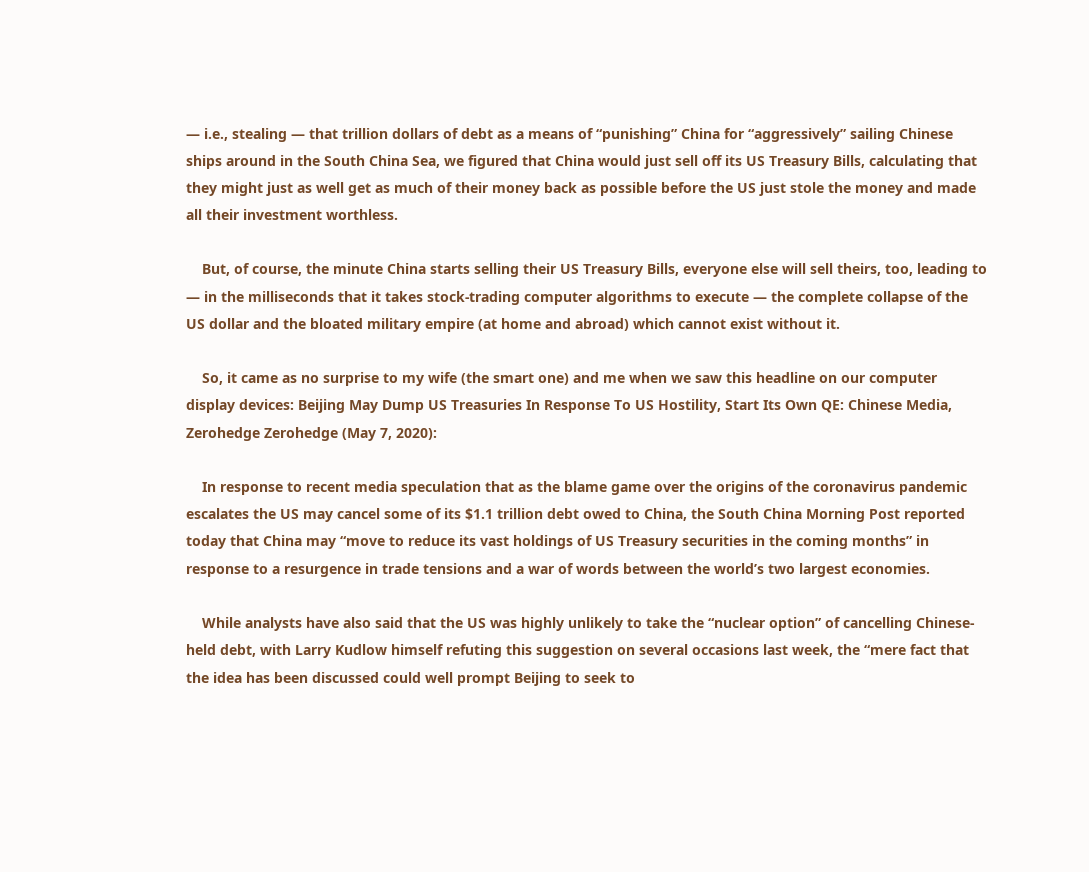— i.e., stealing — that trillion dollars of debt as a means of “punishing” China for “aggressively” sailing Chinese ships around in the South China Sea, we figured that China would just sell off its US Treasury Bills, calculating that they might just as well get as much of their money back as possible before the US just stole the money and made all their investment worthless.

    But, of course, the minute China starts selling their US Treasury Bills, everyone else will sell theirs, too, leading to — in the milliseconds that it takes stock-trading computer algorithms to execute — the complete collapse of the US dollar and the bloated military empire (at home and abroad) which cannot exist without it.

    So, it came as no surprise to my wife (the smart one) and me when we saw this headline on our computer display devices: Beijing May Dump US Treasuries In Response To US Hostility, Start Its Own QE: Chinese Media, Zerohedge Zerohedge (May 7, 2020):

    In response to recent media speculation that as the blame game over the origins of the coronavirus pandemic escalates the US may cancel some of its $1.1 trillion debt owed to China, the South China Morning Post reported today that China may “move to reduce its vast holdings of US Treasury securities in the coming months” in response to a resurgence in trade tensions and a war of words between the world’s two largest economies.

    While analysts have also said that the US was highly unlikely to take the “nuclear option” of cancelling Chinese-held debt, with Larry Kudlow himself refuting this suggestion on several occasions last week, the “mere fact that the idea has been discussed could well prompt Beijing to seek to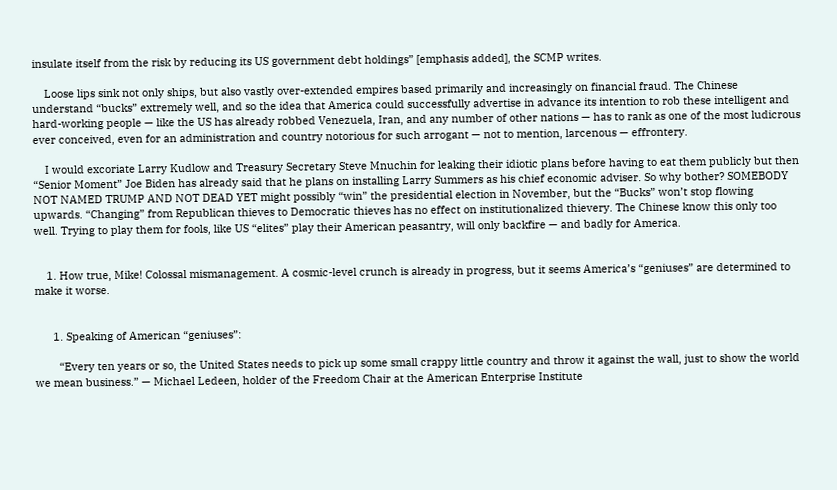insulate itself from the risk by reducing its US government debt holdings” [emphasis added], the SCMP writes.

    Loose lips sink not only ships, but also vastly over-extended empires based primarily and increasingly on financial fraud. The Chinese understand “bucks” extremely well, and so the idea that America could successfully advertise in advance its intention to rob these intelligent and hard-working people — like the US has already robbed Venezuela, Iran, and any number of other nations — has to rank as one of the most ludicrous ever conceived, even for an administration and country notorious for such arrogant — not to mention, larcenous — effrontery.

    I would excoriate Larry Kudlow and Treasury Secretary Steve Mnuchin for leaking their idiotic plans before having to eat them publicly but then “Senior Moment” Joe Biden has already said that he plans on installing Larry Summers as his chief economic adviser. So why bother? SOMEBODY NOT NAMED TRUMP AND NOT DEAD YET might possibly “win” the presidential election in November, but the “Bucks” won’t stop flowing upwards. “Changing” from Republican thieves to Democratic thieves has no effect on institutionalized thievery. The Chinese know this only too well. Trying to play them for fools, like US “elites” play their American peasantry, will only backfire — and badly for America.


    1. How true, Mike! Colossal mismanagement. A cosmic-level crunch is already in progress, but it seems America’s “geniuses” are determined to make it worse.


      1. Speaking of American “geniuses”:

        “Every ten years or so, the United States needs to pick up some small crappy little country and throw it against the wall, just to show the world we mean business.” — Michael Ledeen, holder of the Freedom Chair at the American Enterprise Institute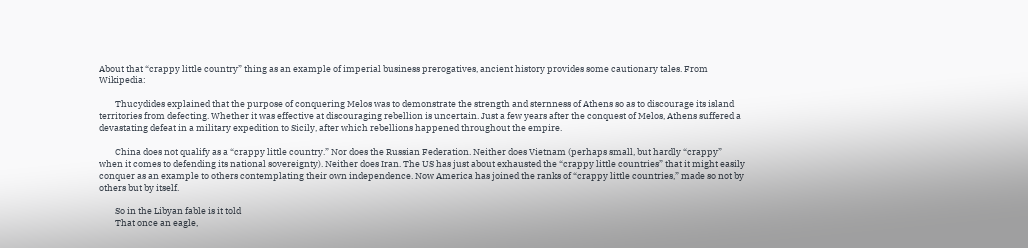About that “crappy little country” thing as an example of imperial business prerogatives, ancient history provides some cautionary tales. From Wikipedia:

        Thucydides explained that the purpose of conquering Melos was to demonstrate the strength and sternness of Athens so as to discourage its island territories from defecting. Whether it was effective at discouraging rebellion is uncertain. Just a few years after the conquest of Melos, Athens suffered a devastating defeat in a military expedition to Sicily, after which rebellions happened throughout the empire.

        China does not qualify as a “crappy little country.” Nor does the Russian Federation. Neither does Vietnam (perhaps small, but hardly “crappy” when it comes to defending its national sovereignty). Neither does Iran. The US has just about exhausted the “crappy little countries” that it might easily conquer as an example to others contemplating their own independence. Now America has joined the ranks of “crappy little countries,” made so not by others but by itself.

        So in the Libyan fable is it told
        That once an eagle,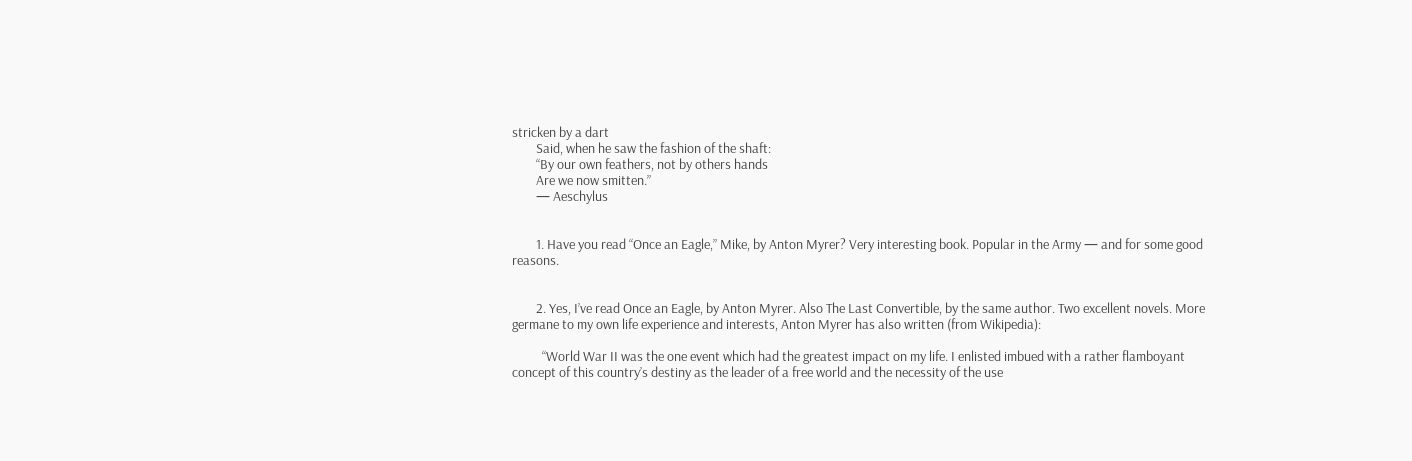stricken by a dart
        Said, when he saw the fashion of the shaft:
        “By our own feathers, not by others hands
        Are we now smitten.”
        — Aeschylus


        1. Have you read “Once an Eagle,” Mike, by Anton Myrer? Very interesting book. Popular in the Army — and for some good reasons.


        2. Yes, I’ve read Once an Eagle, by Anton Myrer. Also The Last Convertible, by the same author. Two excellent novels. More germane to my own life experience and interests, Anton Myrer has also written (from Wikipedia):

          “World War II was the one event which had the greatest impact on my life. I enlisted imbued with a rather flamboyant concept of this country’s destiny as the leader of a free world and the necessity of the use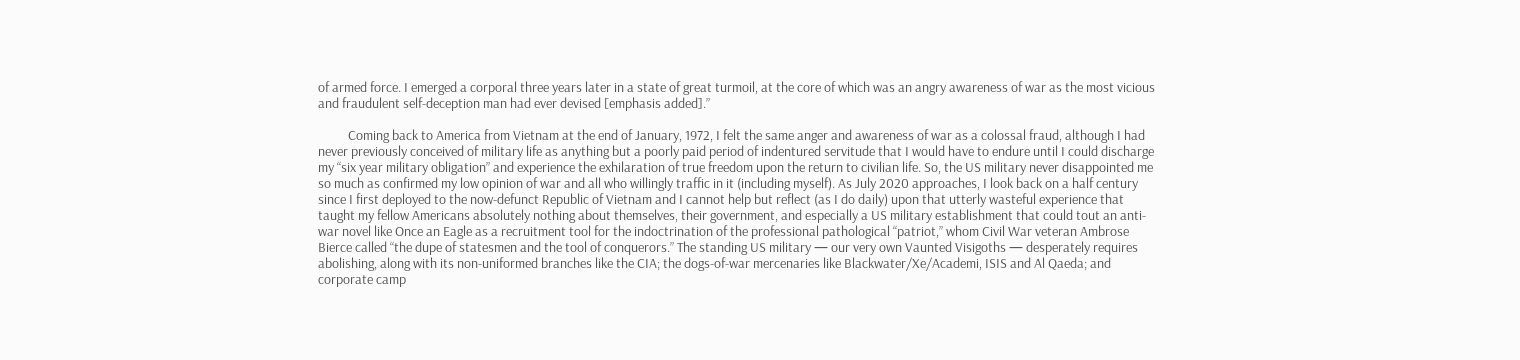of armed force. I emerged a corporal three years later in a state of great turmoil, at the core of which was an angry awareness of war as the most vicious and fraudulent self-deception man had ever devised [emphasis added].”

          Coming back to America from Vietnam at the end of January, 1972, I felt the same anger and awareness of war as a colossal fraud, although I had never previously conceived of military life as anything but a poorly paid period of indentured servitude that I would have to endure until I could discharge my “six year military obligation” and experience the exhilaration of true freedom upon the return to civilian life. So, the US military never disappointed me so much as confirmed my low opinion of war and all who willingly traffic in it (including myself). As July 2020 approaches, I look back on a half century since I first deployed to the now-defunct Republic of Vietnam and I cannot help but reflect (as I do daily) upon that utterly wasteful experience that taught my fellow Americans absolutely nothing about themselves, their government, and especially a US military establishment that could tout an anti-war novel like Once an Eagle as a recruitment tool for the indoctrination of the professional pathological “patriot,” whom Civil War veteran Ambrose Bierce called “the dupe of statesmen and the tool of conquerors.” The standing US military — our very own Vaunted Visigoths — desperately requires abolishing, along with its non-uniformed branches like the CIA; the dogs-of-war mercenaries like Blackwater/Xe/Academi, ISIS and Al Qaeda; and corporate camp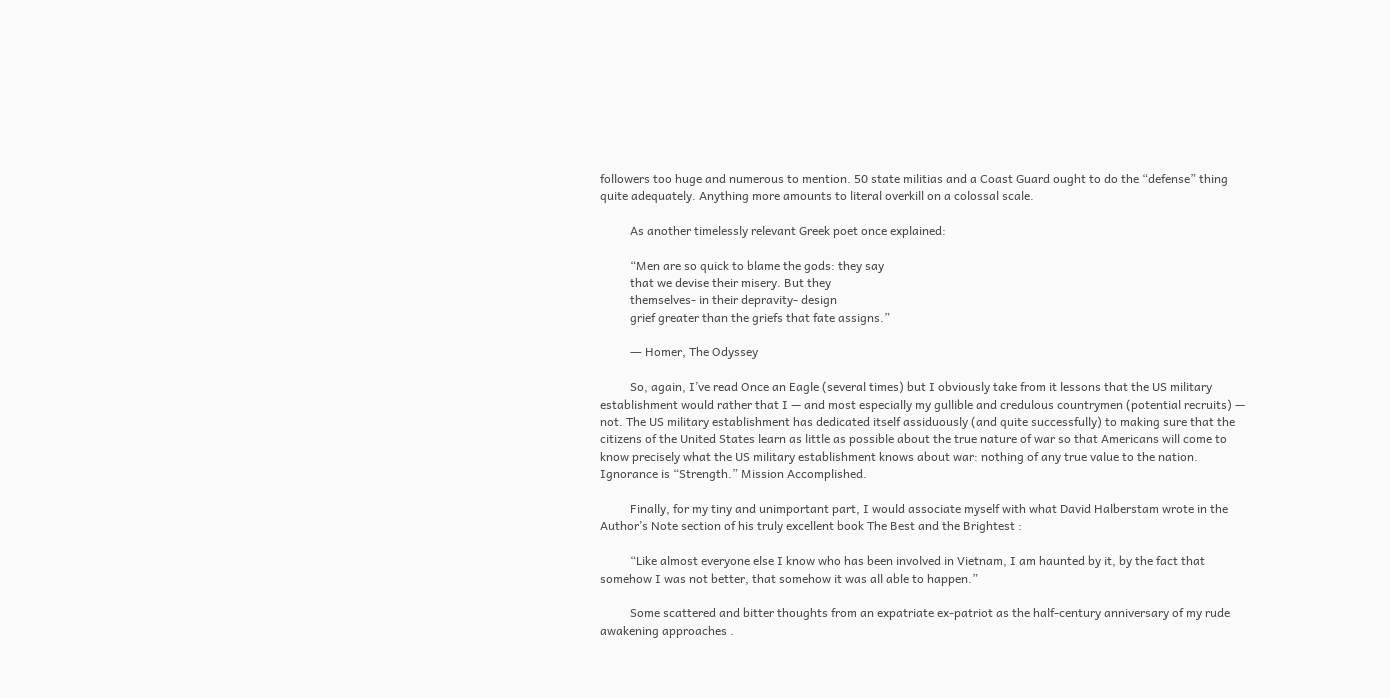followers too huge and numerous to mention. 50 state militias and a Coast Guard ought to do the “defense” thing quite adequately. Anything more amounts to literal overkill on a colossal scale.

          As another timelessly relevant Greek poet once explained:

          “Men are so quick to blame the gods: they say
          that we devise their misery. But they
          themselves- in their depravity- design
          grief greater than the griefs that fate assigns.”

          ― Homer, The Odyssey

          So, again, I’ve read Once an Eagle (several times) but I obviously take from it lessons that the US military establishment would rather that I — and most especially my gullible and credulous countrymen (potential recruits) — not. The US military establishment has dedicated itself assiduously (and quite successfully) to making sure that the citizens of the United States learn as little as possible about the true nature of war so that Americans will come to know precisely what the US military establishment knows about war: nothing of any true value to the nation. Ignorance is “Strength.” Mission Accomplished.

          Finally, for my tiny and unimportant part, I would associate myself with what David Halberstam wrote in the Author’s Note section of his truly excellent book The Best and the Brightest :

          “Like almost everyone else I know who has been involved in Vietnam, I am haunted by it, by the fact that somehow I was not better, that somehow it was all able to happen.”

          Some scattered and bitter thoughts from an expatriate ex-patriot as the half-century anniversary of my rude awakening approaches .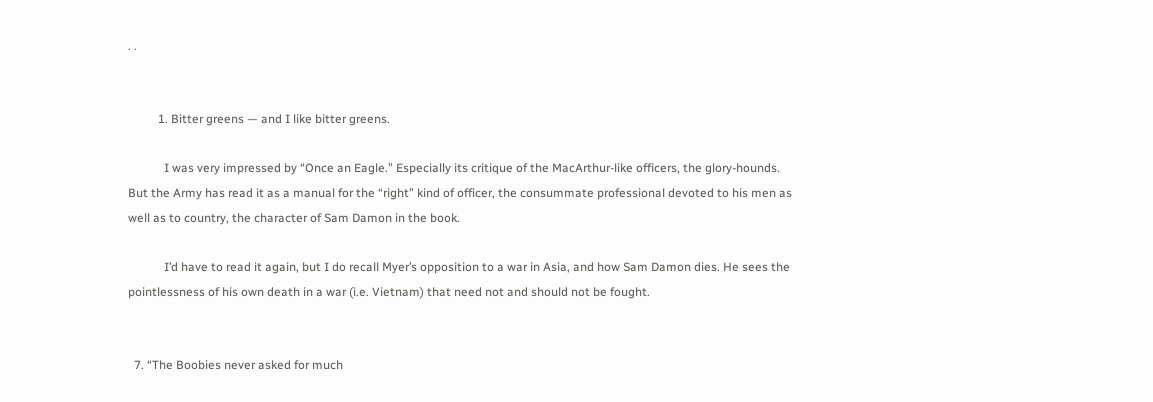. .


          1. Bitter greens — and I like bitter greens.

            I was very impressed by “Once an Eagle.” Especially its critique of the MacArthur-like officers, the glory-hounds. But the Army has read it as a manual for the “right” kind of officer, the consummate professional devoted to his men as well as to country, the character of Sam Damon in the book.

            I’d have to read it again, but I do recall Myer’s opposition to a war in Asia, and how Sam Damon dies. He sees the pointlessness of his own death in a war (i.e. Vietnam) that need not and should not be fought.


  7. “The Boobies never asked for much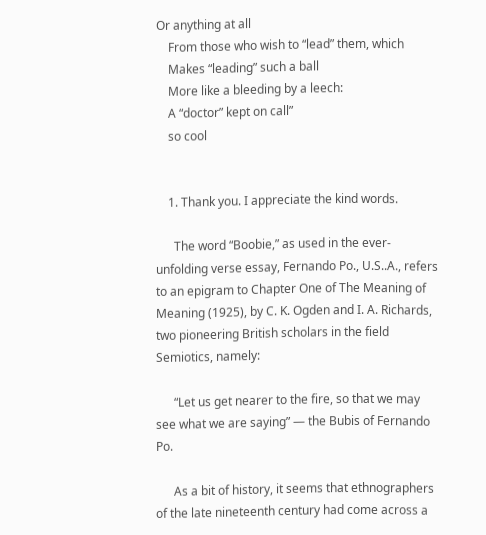Or anything at all
    From those who wish to “lead” them, which
    Makes “leading” such a ball
    More like a bleeding by a leech:
    A “doctor” kept on call”
    so cool


    1. Thank you. I appreciate the kind words.

      The word “Boobie,” as used in the ever-unfolding verse essay, Fernando Po., U.S..A., refers to an epigram to Chapter One of The Meaning of Meaning (1925), by C. K. Ogden and I. A. Richards, two pioneering British scholars in the field Semiotics, namely:

      “Let us get nearer to the fire, so that we may see what we are saying” — the Bubis of Fernando Po.

      As a bit of history, it seems that ethnographers of the late nineteenth century had come across a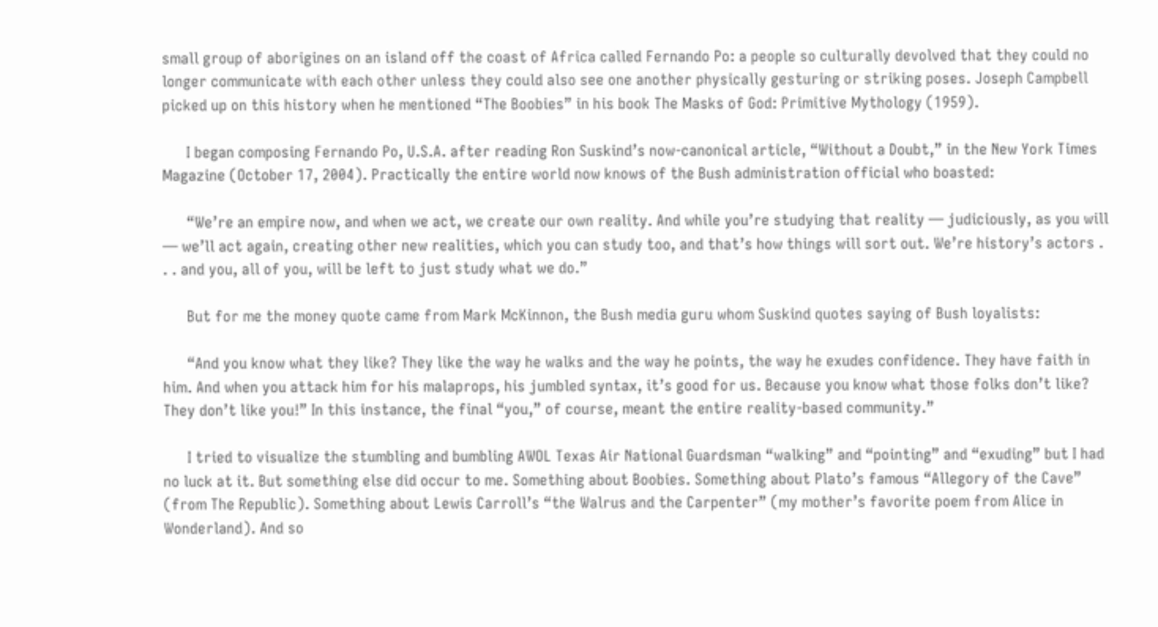small group of aborigines on an island off the coast of Africa called Fernando Po: a people so culturally devolved that they could no longer communicate with each other unless they could also see one another physically gesturing or striking poses. Joseph Campbell picked up on this history when he mentioned “The Boobies” in his book The Masks of God: Primitive Mythology (1959).

      I began composing Fernando Po, U.S.A. after reading Ron Suskind’s now-canonical article, “Without a Doubt,” in the New York Times Magazine (October 17, 2004). Practically the entire world now knows of the Bush administration official who boasted:

      “We’re an empire now, and when we act, we create our own reality. And while you’re studying that reality — judiciously, as you will — we’ll act again, creating other new realities, which you can study too, and that’s how things will sort out. We’re history’s actors . . . and you, all of you, will be left to just study what we do.”

      But for me the money quote came from Mark McKinnon, the Bush media guru whom Suskind quotes saying of Bush loyalists:

      “And you know what they like? They like the way he walks and the way he points, the way he exudes confidence. They have faith in him. And when you attack him for his malaprops, his jumbled syntax, it’s good for us. Because you know what those folks don’t like? They don’t like you!” In this instance, the final “you,” of course, meant the entire reality-based community.”

      I tried to visualize the stumbling and bumbling AWOL Texas Air National Guardsman “walking” and “pointing” and “exuding” but I had no luck at it. But something else did occur to me. Something about Boobies. Something about Plato’s famous “Allegory of the Cave” (from The Republic). Something about Lewis Carroll’s “the Walrus and the Carpenter” (my mother’s favorite poem from Alice in Wonderland). And so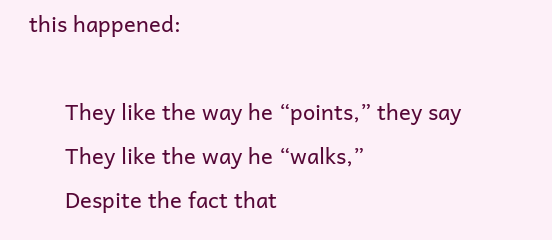this happened:

      They like the way he “points,” they say
      They like the way he “walks,”
      Despite the fact that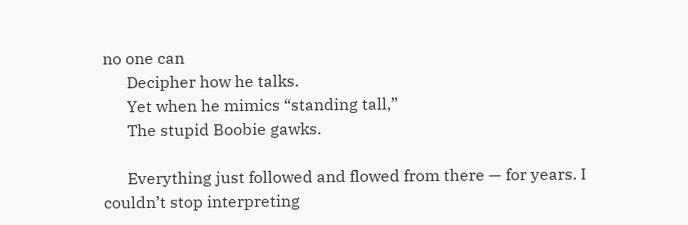no one can
      Decipher how he talks.
      Yet when he mimics “standing tall,”
      The stupid Boobie gawks.

      Everything just followed and flowed from there — for years. I couldn’t stop interpreting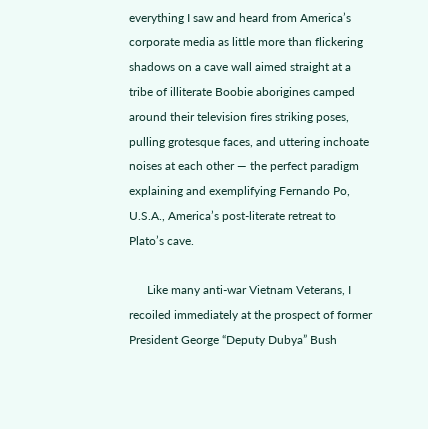everything I saw and heard from America’s corporate media as little more than flickering shadows on a cave wall aimed straight at a tribe of illiterate Boobie aborigines camped around their television fires striking poses, pulling grotesque faces, and uttering inchoate noises at each other — the perfect paradigm explaining and exemplifying Fernando Po, U.S.A., America’s post-literate retreat to Plato’s cave.

      Like many anti-war Vietnam Veterans, I recoiled immediately at the prospect of former President George “Deputy Dubya” Bush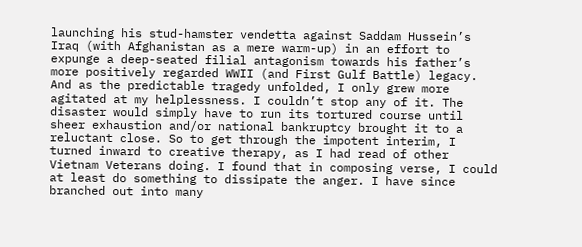launching his stud-hamster vendetta against Saddam Hussein’s Iraq (with Afghanistan as a mere warm-up) in an effort to expunge a deep-seated filial antagonism towards his father’s more positively regarded WWII (and First Gulf Battle) legacy. And as the predictable tragedy unfolded, I only grew more agitated at my helplessness. I couldn’t stop any of it. The disaster would simply have to run its tortured course until sheer exhaustion and/or national bankruptcy brought it to a reluctant close. So to get through the impotent interim, I turned inward to creative therapy, as I had read of other Vietnam Veterans doing. I found that in composing verse, I could at least do something to dissipate the anger. I have since branched out into many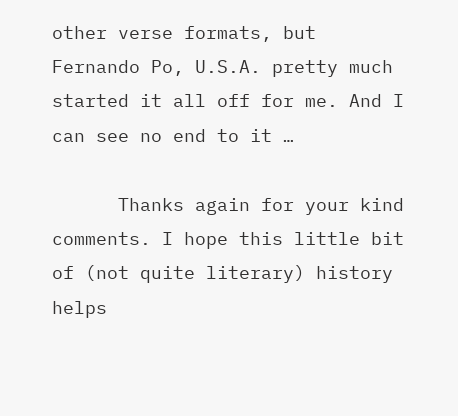other verse formats, but Fernando Po, U.S.A. pretty much started it all off for me. And I can see no end to it …

      Thanks again for your kind comments. I hope this little bit of (not quite literary) history helps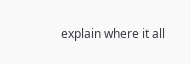explain where it all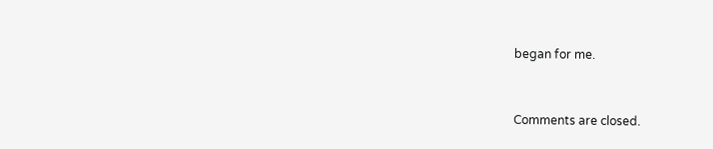began for me.


Comments are closed.